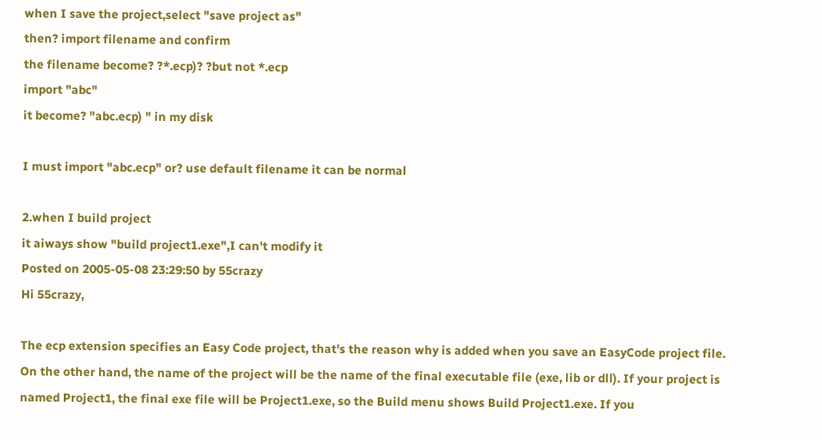when I save the project,select "save project as"
then? import filename and confirm
the filename become? ?*.ecp)? ?but not *.ecp
import "abc"
it become? "abc.ecp) " in my disk

I must import "abc.ecp" or? use default filename it can be normal

2.when I build project
it aiways show "build project1.exe",I can't modify it
Posted on 2005-05-08 23:29:50 by 55crazy
Hi 55crazy,

The ecp extension specifies an Easy Code project, that's the reason why is added when you save an EasyCode project file. On the other hand, the name of the project will be the name of the final executable file (exe, lib or dll). If your project is named Project1, the final exe file will be Project1.exe, so the Build menu shows Build Project1.exe. If you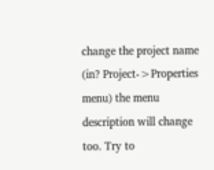change the project name (in? Project->Properties menu) the menu description will change too. Try to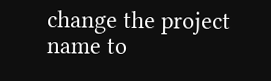change the project name to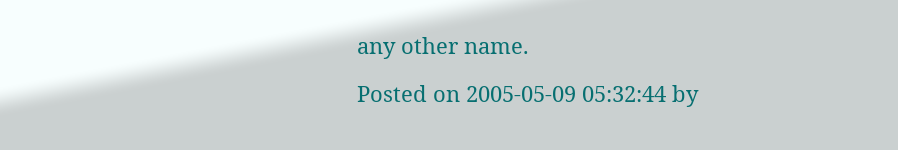any other name.

Posted on 2005-05-09 05:32:44 by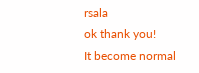rsala
ok thank you!
It become normal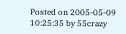Posted on 2005-05-09 10:25:35 by 55crazy